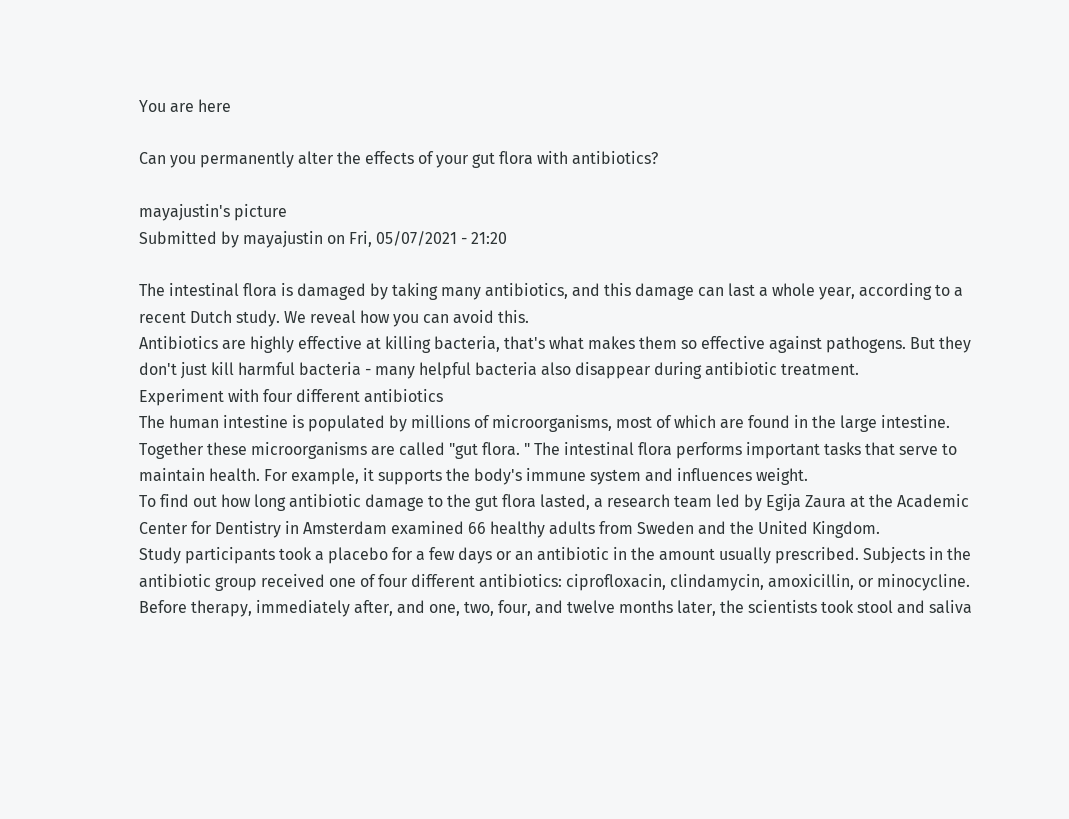You are here

Can you permanently alter the effects of your gut flora with antibiotics?

mayajustin's picture
Submitted by mayajustin on Fri, 05/07/2021 - 21:20

The intestinal flora is damaged by taking many antibiotics, and this damage can last a whole year, according to a recent Dutch study. We reveal how you can avoid this.
Antibiotics are highly effective at killing bacteria, that's what makes them so effective against pathogens. But they don't just kill harmful bacteria - many helpful bacteria also disappear during antibiotic treatment.
Experiment with four different antibiotics
The human intestine is populated by millions of microorganisms, most of which are found in the large intestine. Together these microorganisms are called "gut flora. " The intestinal flora performs important tasks that serve to maintain health. For example, it supports the body's immune system and influences weight.
To find out how long antibiotic damage to the gut flora lasted, a research team led by Egija Zaura at the Academic Center for Dentistry in Amsterdam examined 66 healthy adults from Sweden and the United Kingdom.
Study participants took a placebo for a few days or an antibiotic in the amount usually prescribed. Subjects in the antibiotic group received one of four different antibiotics: ciprofloxacin, clindamycin, amoxicillin, or minocycline.
Before therapy, immediately after, and one, two, four, and twelve months later, the scientists took stool and saliva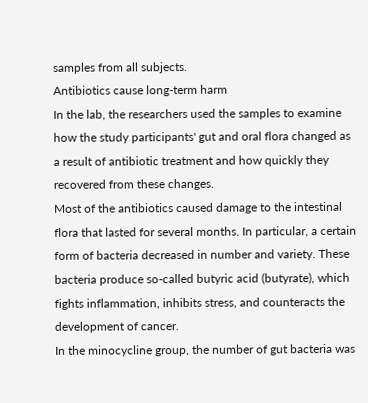samples from all subjects.
Antibiotics cause long-term harm
In the lab, the researchers used the samples to examine how the study participants' gut and oral flora changed as a result of antibiotic treatment and how quickly they recovered from these changes.
Most of the antibiotics caused damage to the intestinal flora that lasted for several months. In particular, a certain form of bacteria decreased in number and variety. These bacteria produce so-called butyric acid (butyrate), which fights inflammation, inhibits stress, and counteracts the development of cancer.
In the minocycline group, the number of gut bacteria was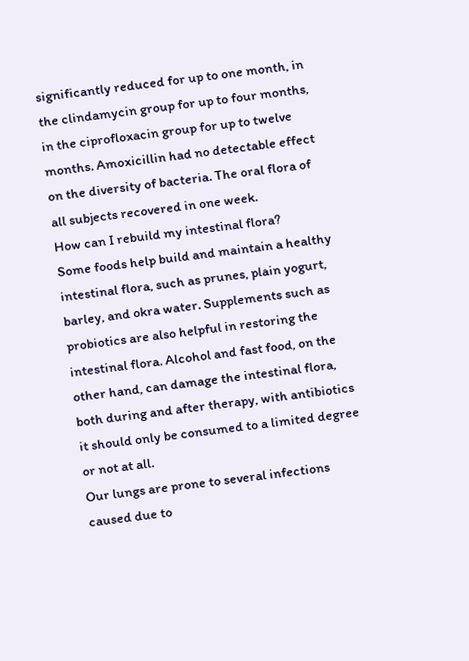significantly reduced for up to one month, in the clindamycin group for up to four months, in the ciprofloxacin group for up to twelve months. Amoxicillin had no detectable effect on the diversity of bacteria. The oral flora of all subjects recovered in one week.
How can I rebuild my intestinal flora?
Some foods help build and maintain a healthy intestinal flora, such as prunes, plain yogurt, barley, and okra water. Supplements such as probiotics are also helpful in restoring the intestinal flora. Alcohol and fast food, on the other hand, can damage the intestinal flora, both during and after therapy, with antibiotics it should only be consumed to a limited degree or not at all.
Our lungs are prone to several infections caused due to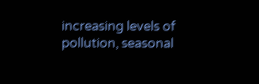increasing levels of pollution, seasonal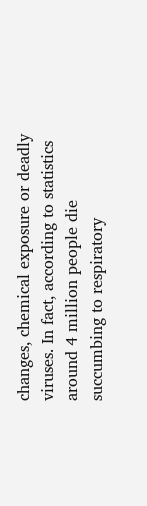changes, chemical exposure or deadly viruses. In fact, according to statistics around 4 million people die succumbing to respiratory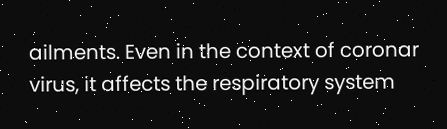ailments. Even in the context of coronar virus, it affects the respiratory system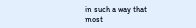in such a way that most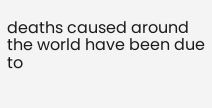deaths caused around the world have been due to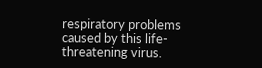respiratory problems caused by this life-threatening virus.